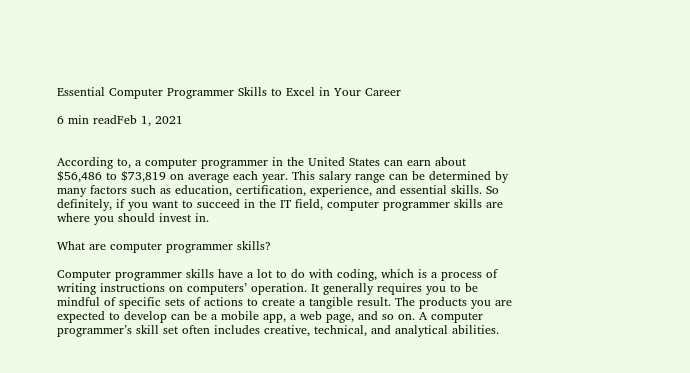Essential Computer Programmer Skills to Excel in Your Career

6 min readFeb 1, 2021


According to, a computer programmer in the United States can earn about $56,486 to $73,819 on average each year. This salary range can be determined by many factors such as education, certification, experience, and essential skills. So definitely, if you want to succeed in the IT field, computer programmer skills are where you should invest in.

What are computer programmer skills?

Computer programmer skills have a lot to do with coding, which is a process of writing instructions on computers’ operation. It generally requires you to be mindful of specific sets of actions to create a tangible result. The products you are expected to develop can be a mobile app, a web page, and so on. A computer programmer’s skill set often includes creative, technical, and analytical abilities.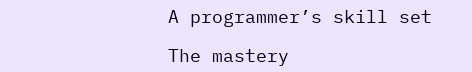A programmer’s skill set

The mastery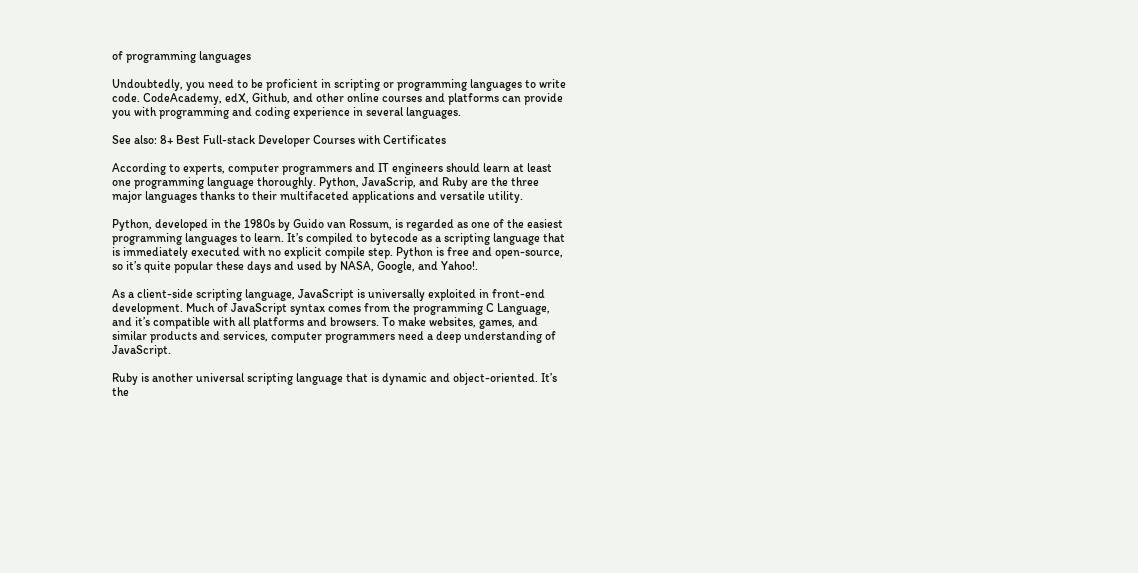of programming languages

Undoubtedly, you need to be proficient in scripting or programming languages to write code. CodeAcademy, edX, Github, and other online courses and platforms can provide you with programming and coding experience in several languages.

See also: 8+ Best Full-stack Developer Courses with Certificates

According to experts, computer programmers and IT engineers should learn at least one programming language thoroughly. Python, JavaScrip, and Ruby are the three major languages thanks to their multifaceted applications and versatile utility.

Python, developed in the 1980s by Guido van Rossum, is regarded as one of the easiest programming languages to learn. It’s compiled to bytecode as a scripting language that is immediately executed with no explicit compile step. Python is free and open-source, so it’s quite popular these days and used by NASA, Google, and Yahoo!.

As a client-side scripting language, JavaScript is universally exploited in front-end development. Much of JavaScript syntax comes from the programming C Language, and it’s compatible with all platforms and browsers. To make websites, games, and similar products and services, computer programmers need a deep understanding of JavaScript.

Ruby is another universal scripting language that is dynamic and object-oriented. It’s the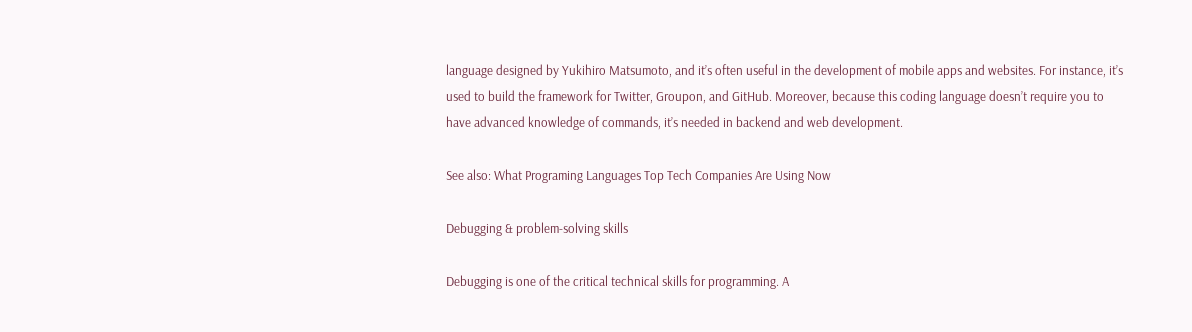language designed by Yukihiro Matsumoto, and it’s often useful in the development of mobile apps and websites. For instance, it’s used to build the framework for Twitter, Groupon, and GitHub. Moreover, because this coding language doesn’t require you to have advanced knowledge of commands, it’s needed in backend and web development.

See also: What Programing Languages Top Tech Companies Are Using Now

Debugging & problem-solving skills

Debugging is one of the critical technical skills for programming. A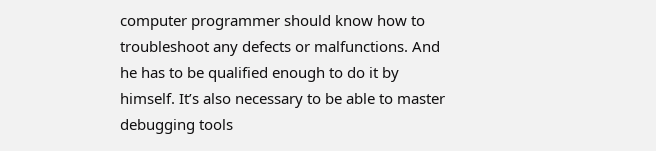computer programmer should know how to troubleshoot any defects or malfunctions. And he has to be qualified enough to do it by himself. It’s also necessary to be able to master debugging tools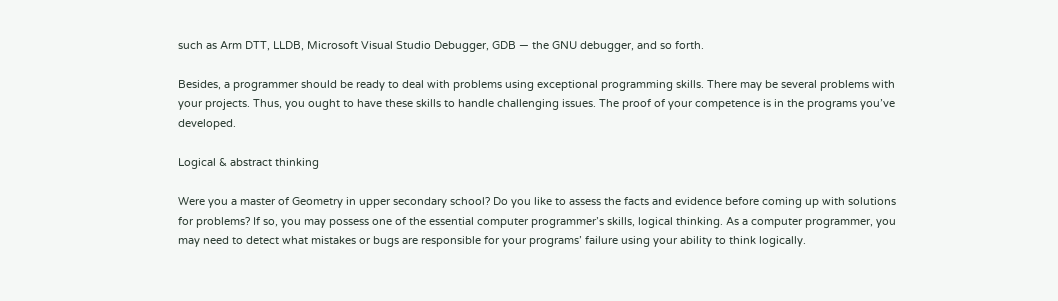such as Arm DTT, LLDB, Microsoft Visual Studio Debugger, GDB — the GNU debugger, and so forth.

Besides, a programmer should be ready to deal with problems using exceptional programming skills. There may be several problems with your projects. Thus, you ought to have these skills to handle challenging issues. The proof of your competence is in the programs you’ve developed.

Logical & abstract thinking

Were you a master of Geometry in upper secondary school? Do you like to assess the facts and evidence before coming up with solutions for problems? If so, you may possess one of the essential computer programmer’s skills, logical thinking. As a computer programmer, you may need to detect what mistakes or bugs are responsible for your programs’ failure using your ability to think logically.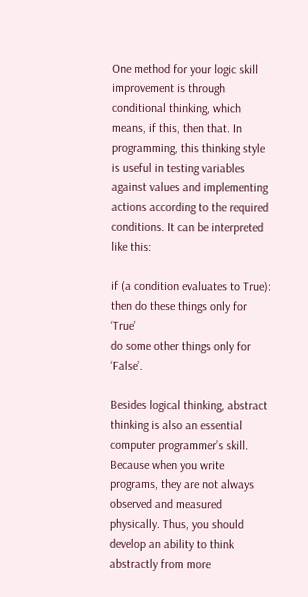One method for your logic skill improvement is through conditional thinking, which means, if this, then that. In programming, this thinking style is useful in testing variables against values and implementing actions according to the required conditions. It can be interpreted like this:

if (a condition evaluates to True):
then do these things only for ‘True’
do some other things only for ‘False’.

Besides logical thinking, abstract thinking is also an essential computer programmer’s skill. Because when you write programs, they are not always observed and measured physically. Thus, you should develop an ability to think abstractly from more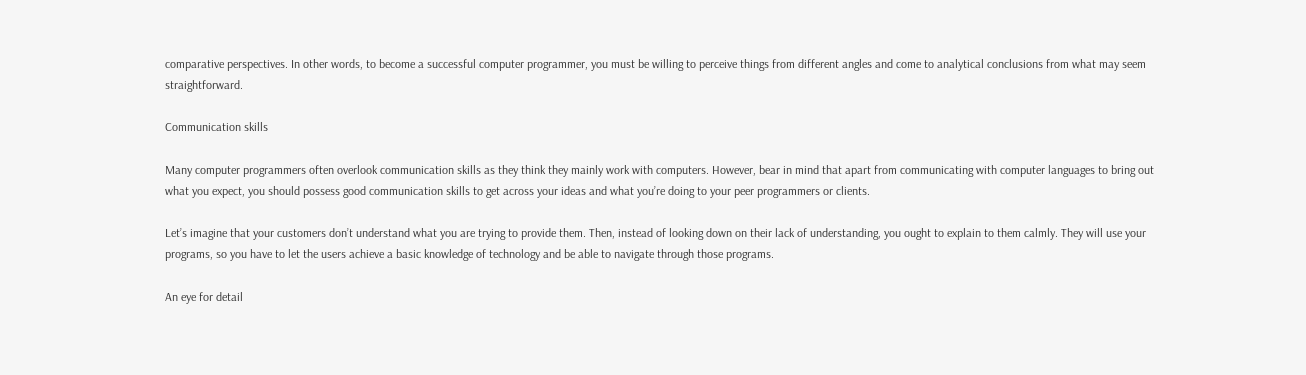comparative perspectives. In other words, to become a successful computer programmer, you must be willing to perceive things from different angles and come to analytical conclusions from what may seem straightforward.

Communication skills

Many computer programmers often overlook communication skills as they think they mainly work with computers. However, bear in mind that apart from communicating with computer languages to bring out what you expect, you should possess good communication skills to get across your ideas and what you’re doing to your peer programmers or clients.

Let’s imagine that your customers don’t understand what you are trying to provide them. Then, instead of looking down on their lack of understanding, you ought to explain to them calmly. They will use your programs, so you have to let the users achieve a basic knowledge of technology and be able to navigate through those programs.

An eye for detail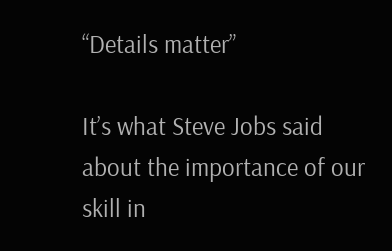“Details matter”

It’s what Steve Jobs said about the importance of our skill in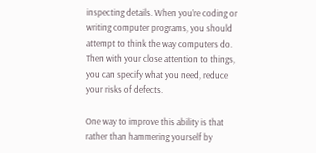inspecting details. When you’re coding or writing computer programs, you should attempt to think the way computers do. Then with your close attention to things, you can specify what you need, reduce your risks of defects.

One way to improve this ability is that rather than hammering yourself by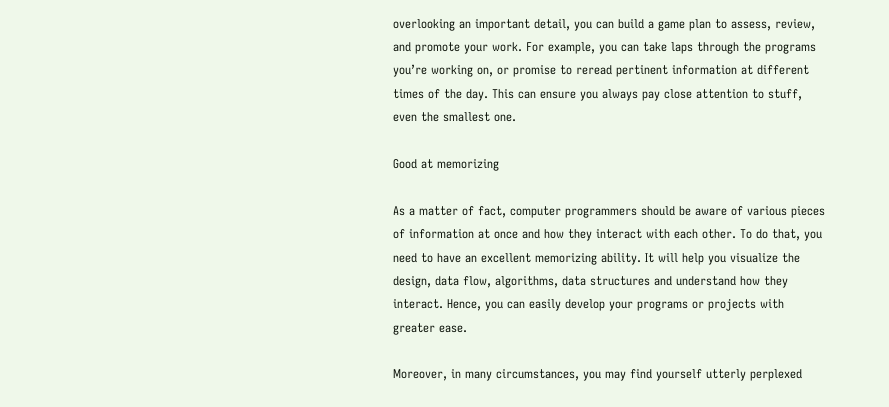overlooking an important detail, you can build a game plan to assess, review, and promote your work. For example, you can take laps through the programs you’re working on, or promise to reread pertinent information at different times of the day. This can ensure you always pay close attention to stuff, even the smallest one.

Good at memorizing

As a matter of fact, computer programmers should be aware of various pieces of information at once and how they interact with each other. To do that, you need to have an excellent memorizing ability. It will help you visualize the design, data flow, algorithms, data structures and understand how they interact. Hence, you can easily develop your programs or projects with greater ease.

Moreover, in many circumstances, you may find yourself utterly perplexed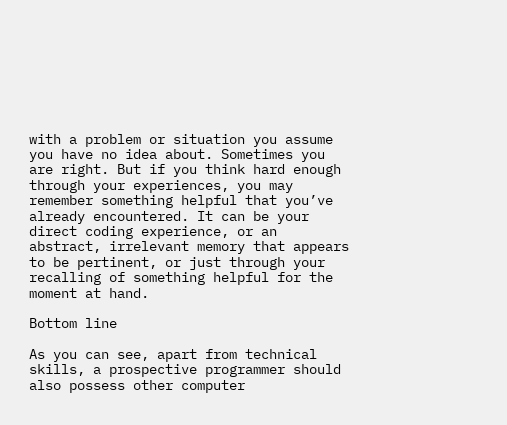with a problem or situation you assume you have no idea about. Sometimes you are right. But if you think hard enough through your experiences, you may remember something helpful that you’ve already encountered. It can be your direct coding experience, or an abstract, irrelevant memory that appears to be pertinent, or just through your recalling of something helpful for the moment at hand.

Bottom line

As you can see, apart from technical skills, a prospective programmer should also possess other computer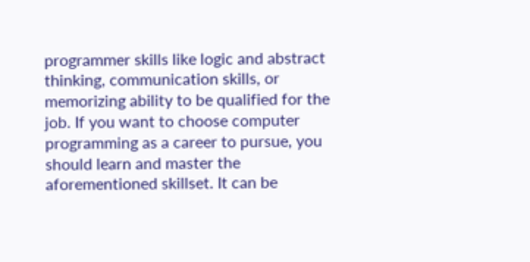programmer skills like logic and abstract thinking, communication skills, or memorizing ability to be qualified for the job. If you want to choose computer programming as a career to pursue, you should learn and master the aforementioned skillset. It can be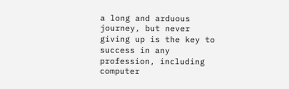a long and arduous journey, but never giving up is the key to success in any profession, including computer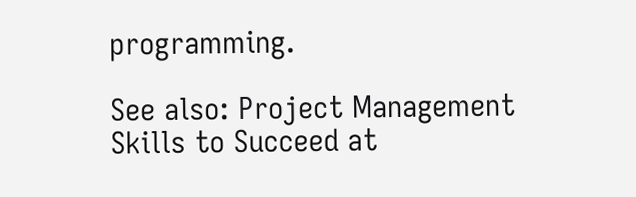programming.

See also: Project Management Skills to Succeed at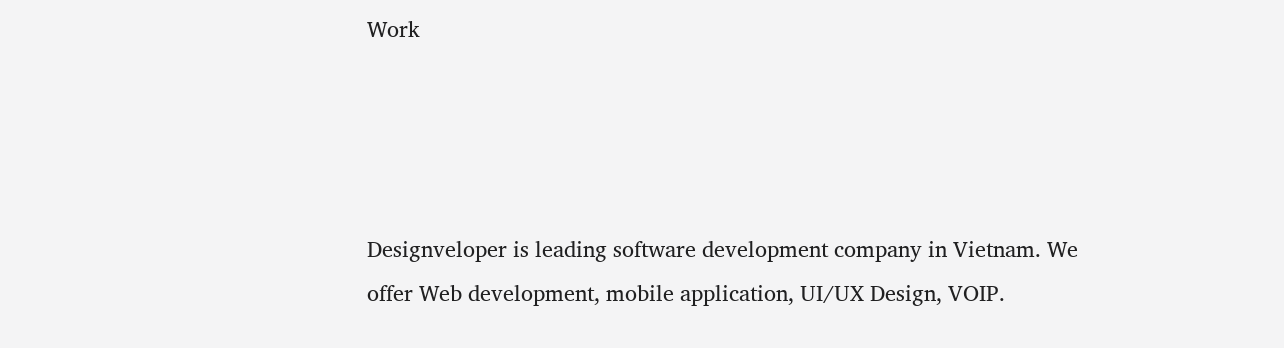Work




Designveloper is leading software development company in Vietnam. We offer Web development, mobile application, UI/UX Design, VOIP.